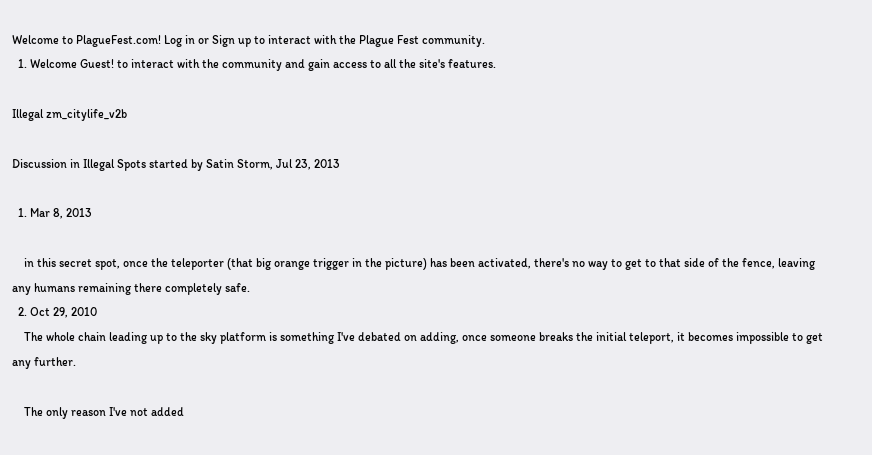Welcome to PlagueFest.com! Log in or Sign up to interact with the Plague Fest community.
  1. Welcome Guest! to interact with the community and gain access to all the site's features.

Illegal zm_citylife_v2b

Discussion in Illegal Spots started by Satin Storm, Jul 23, 2013

  1. Mar 8, 2013

    in this secret spot, once the teleporter (that big orange trigger in the picture) has been activated, there's no way to get to that side of the fence, leaving any humans remaining there completely safe.
  2. Oct 29, 2010
    The whole chain leading up to the sky platform is something I've debated on adding, once someone breaks the initial teleport, it becomes impossible to get any further.

    The only reason I've not added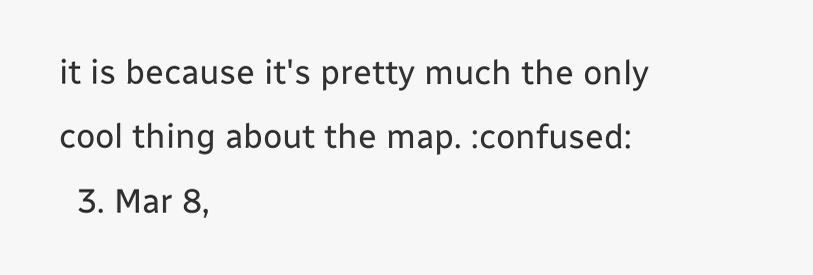it is because it's pretty much the only cool thing about the map. :confused:
  3. Mar 8,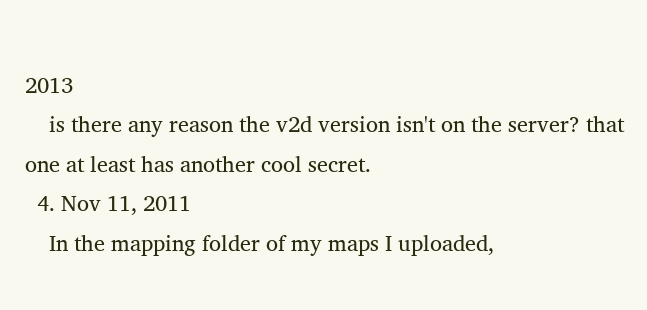2013
    is there any reason the v2d version isn't on the server? that one at least has another cool secret.
  4. Nov 11, 2011
    In the mapping folder of my maps I uploaded,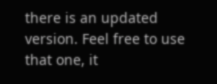there is an updated version. Feel free to use that one, it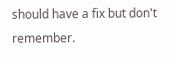should have a fix but don't remember.